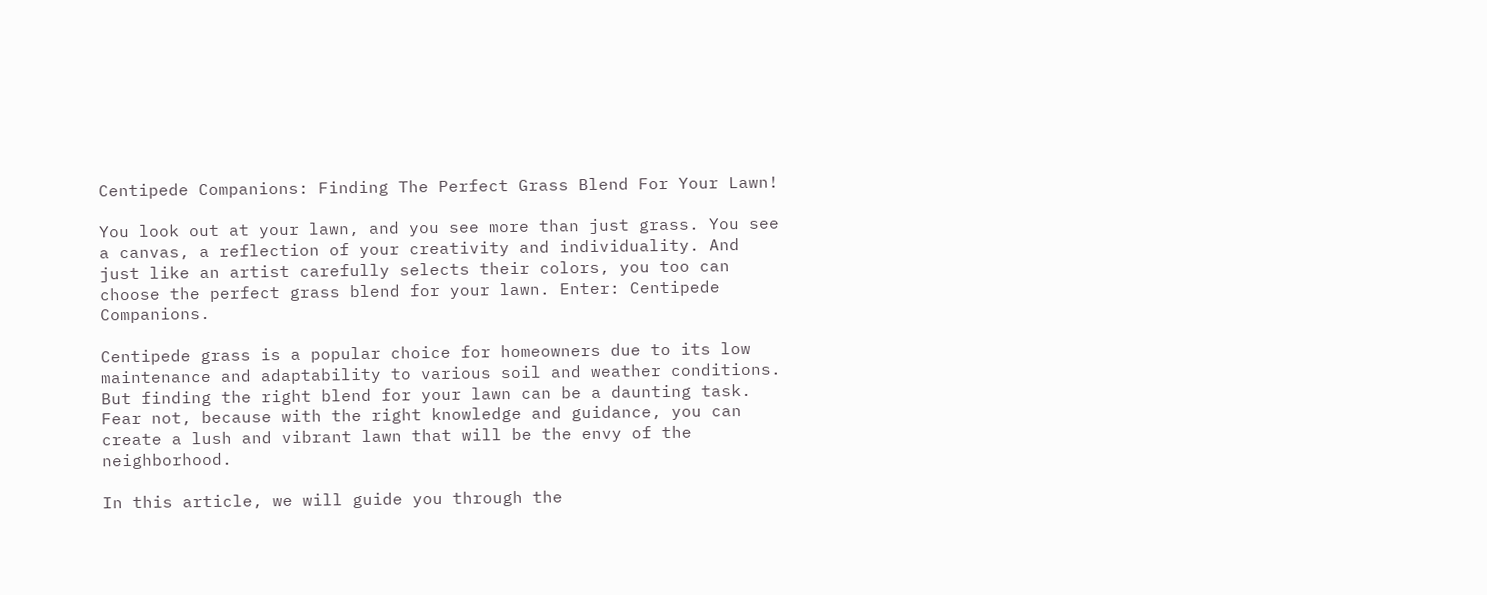Centipede Companions: Finding The Perfect Grass Blend For Your Lawn!

You look out at your lawn, and you see more than just grass. You see a canvas, a reflection of your creativity and individuality. And just like an artist carefully selects their colors, you too can choose the perfect grass blend for your lawn. Enter: Centipede Companions.

Centipede grass is a popular choice for homeowners due to its low maintenance and adaptability to various soil and weather conditions. But finding the right blend for your lawn can be a daunting task. Fear not, because with the right knowledge and guidance, you can create a lush and vibrant lawn that will be the envy of the neighborhood.

In this article, we will guide you through the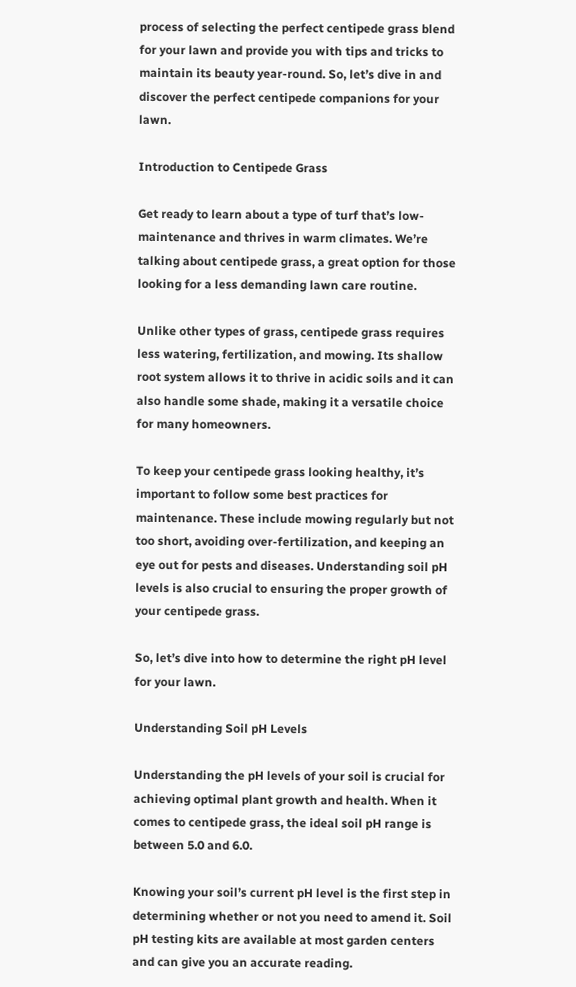process of selecting the perfect centipede grass blend for your lawn and provide you with tips and tricks to maintain its beauty year-round. So, let’s dive in and discover the perfect centipede companions for your lawn.

Introduction to Centipede Grass

Get ready to learn about a type of turf that’s low-maintenance and thrives in warm climates. We’re talking about centipede grass, a great option for those looking for a less demanding lawn care routine.

Unlike other types of grass, centipede grass requires less watering, fertilization, and mowing. Its shallow root system allows it to thrive in acidic soils and it can also handle some shade, making it a versatile choice for many homeowners.

To keep your centipede grass looking healthy, it’s important to follow some best practices for maintenance. These include mowing regularly but not too short, avoiding over-fertilization, and keeping an eye out for pests and diseases. Understanding soil pH levels is also crucial to ensuring the proper growth of your centipede grass.

So, let’s dive into how to determine the right pH level for your lawn.

Understanding Soil pH Levels

Understanding the pH levels of your soil is crucial for achieving optimal plant growth and health. When it comes to centipede grass, the ideal soil pH range is between 5.0 and 6.0.

Knowing your soil’s current pH level is the first step in determining whether or not you need to amend it. Soil pH testing kits are available at most garden centers and can give you an accurate reading.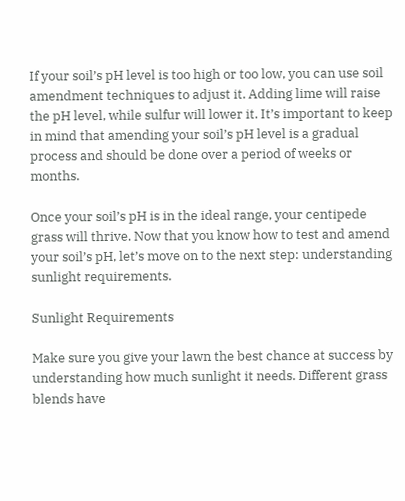If your soil’s pH level is too high or too low, you can use soil amendment techniques to adjust it. Adding lime will raise the pH level, while sulfur will lower it. It’s important to keep in mind that amending your soil’s pH level is a gradual process and should be done over a period of weeks or months.

Once your soil’s pH is in the ideal range, your centipede grass will thrive. Now that you know how to test and amend your soil’s pH, let’s move on to the next step: understanding sunlight requirements.

Sunlight Requirements

Make sure you give your lawn the best chance at success by understanding how much sunlight it needs. Different grass blends have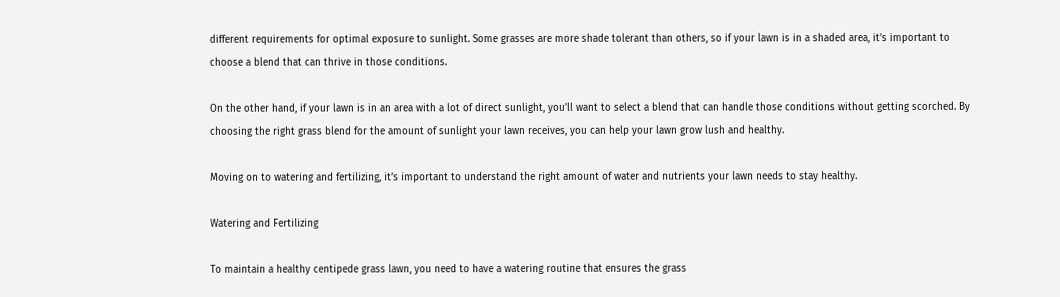different requirements for optimal exposure to sunlight. Some grasses are more shade tolerant than others, so if your lawn is in a shaded area, it’s important to choose a blend that can thrive in those conditions.

On the other hand, if your lawn is in an area with a lot of direct sunlight, you’ll want to select a blend that can handle those conditions without getting scorched. By choosing the right grass blend for the amount of sunlight your lawn receives, you can help your lawn grow lush and healthy.

Moving on to watering and fertilizing, it’s important to understand the right amount of water and nutrients your lawn needs to stay healthy.

Watering and Fertilizing

To maintain a healthy centipede grass lawn, you need to have a watering routine that ensures the grass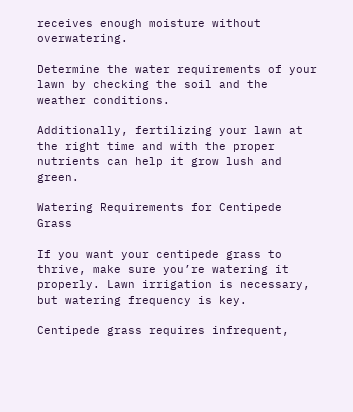receives enough moisture without overwatering.

Determine the water requirements of your lawn by checking the soil and the weather conditions.

Additionally, fertilizing your lawn at the right time and with the proper nutrients can help it grow lush and green.

Watering Requirements for Centipede Grass

If you want your centipede grass to thrive, make sure you’re watering it properly. Lawn irrigation is necessary, but watering frequency is key.

Centipede grass requires infrequent,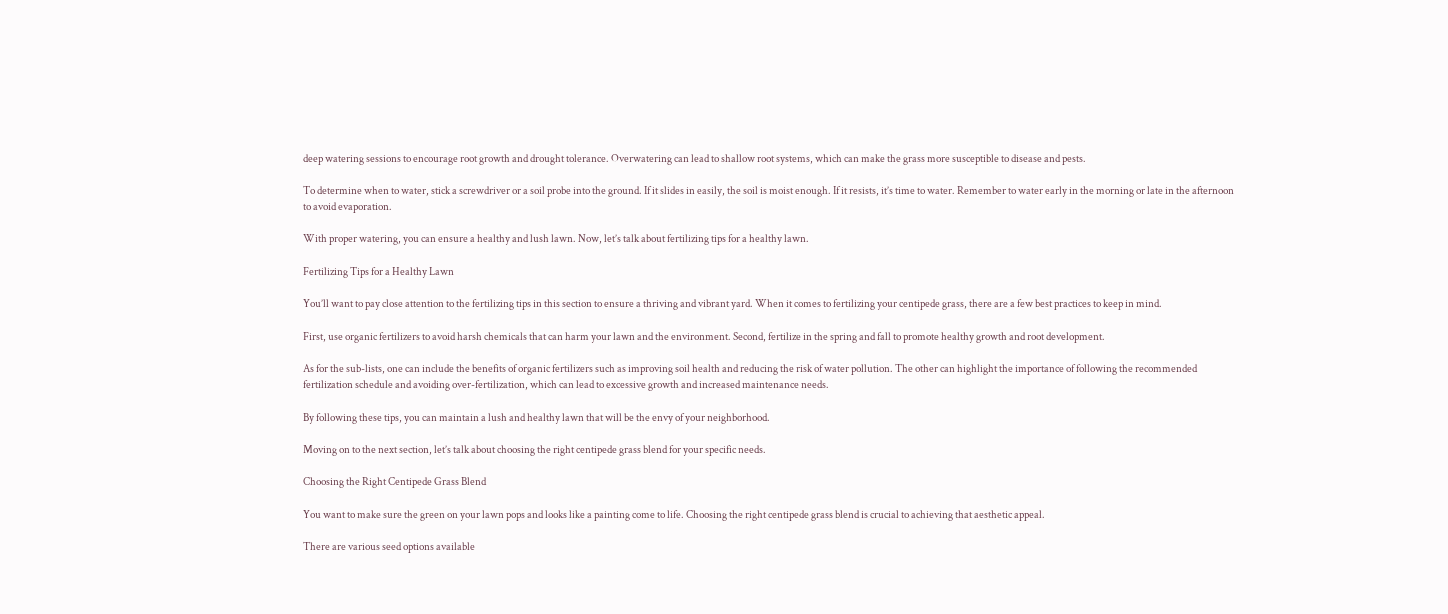deep watering sessions to encourage root growth and drought tolerance. Overwatering can lead to shallow root systems, which can make the grass more susceptible to disease and pests.

To determine when to water, stick a screwdriver or a soil probe into the ground. If it slides in easily, the soil is moist enough. If it resists, it’s time to water. Remember to water early in the morning or late in the afternoon to avoid evaporation.

With proper watering, you can ensure a healthy and lush lawn. Now, let’s talk about fertilizing tips for a healthy lawn.

Fertilizing Tips for a Healthy Lawn

You’ll want to pay close attention to the fertilizing tips in this section to ensure a thriving and vibrant yard. When it comes to fertilizing your centipede grass, there are a few best practices to keep in mind.

First, use organic fertilizers to avoid harsh chemicals that can harm your lawn and the environment. Second, fertilize in the spring and fall to promote healthy growth and root development.

As for the sub-lists, one can include the benefits of organic fertilizers such as improving soil health and reducing the risk of water pollution. The other can highlight the importance of following the recommended fertilization schedule and avoiding over-fertilization, which can lead to excessive growth and increased maintenance needs.

By following these tips, you can maintain a lush and healthy lawn that will be the envy of your neighborhood.

Moving on to the next section, let’s talk about choosing the right centipede grass blend for your specific needs.

Choosing the Right Centipede Grass Blend

You want to make sure the green on your lawn pops and looks like a painting come to life. Choosing the right centipede grass blend is crucial to achieving that aesthetic appeal.

There are various seed options available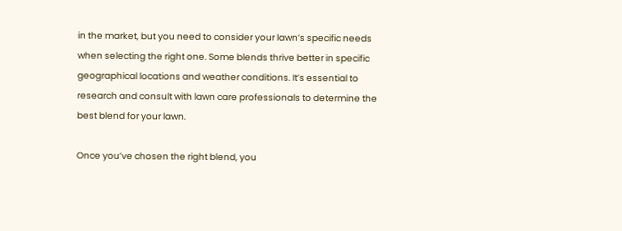in the market, but you need to consider your lawn’s specific needs when selecting the right one. Some blends thrive better in specific geographical locations and weather conditions. It’s essential to research and consult with lawn care professionals to determine the best blend for your lawn.

Once you’ve chosen the right blend, you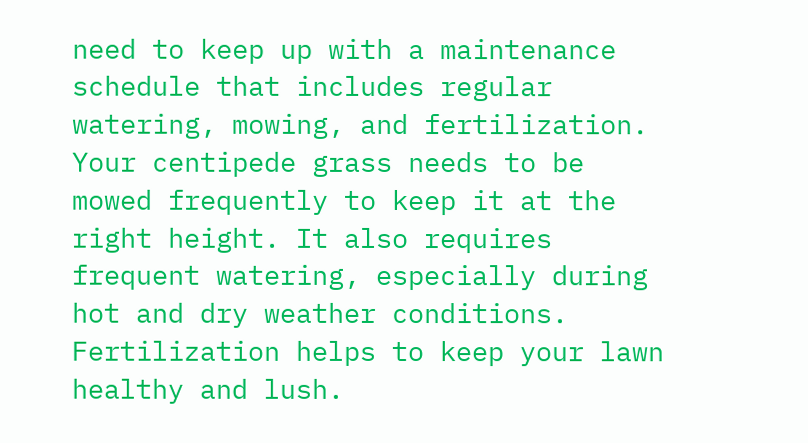need to keep up with a maintenance schedule that includes regular watering, mowing, and fertilization. Your centipede grass needs to be mowed frequently to keep it at the right height. It also requires frequent watering, especially during hot and dry weather conditions. Fertilization helps to keep your lawn healthy and lush.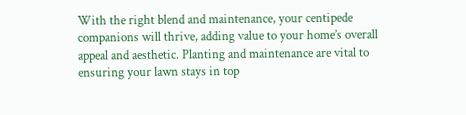With the right blend and maintenance, your centipede companions will thrive, adding value to your home’s overall appeal and aesthetic. Planting and maintenance are vital to ensuring your lawn stays in top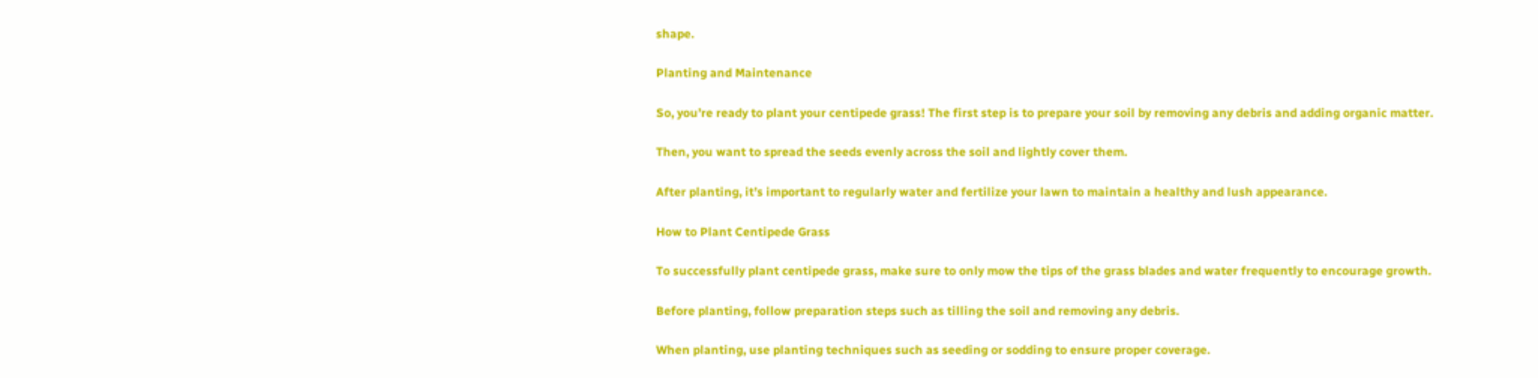shape.

Planting and Maintenance

So, you’re ready to plant your centipede grass! The first step is to prepare your soil by removing any debris and adding organic matter.

Then, you want to spread the seeds evenly across the soil and lightly cover them.

After planting, it’s important to regularly water and fertilize your lawn to maintain a healthy and lush appearance.

How to Plant Centipede Grass

To successfully plant centipede grass, make sure to only mow the tips of the grass blades and water frequently to encourage growth.

Before planting, follow preparation steps such as tilling the soil and removing any debris.

When planting, use planting techniques such as seeding or sodding to ensure proper coverage.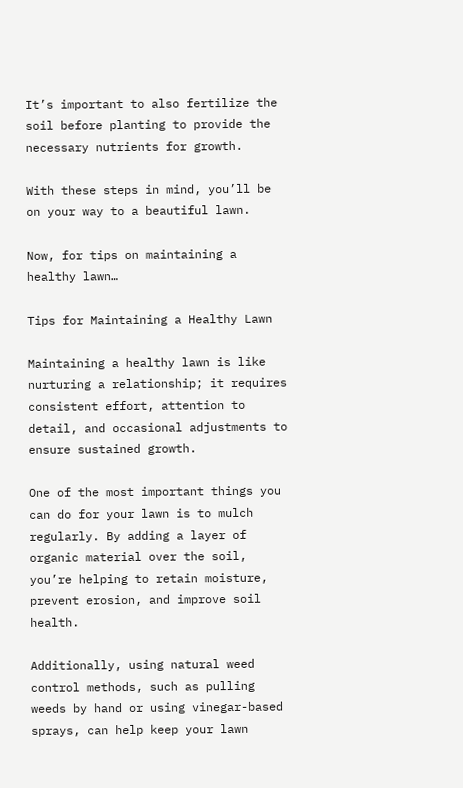It’s important to also fertilize the soil before planting to provide the necessary nutrients for growth.

With these steps in mind, you’ll be on your way to a beautiful lawn.

Now, for tips on maintaining a healthy lawn…

Tips for Maintaining a Healthy Lawn

Maintaining a healthy lawn is like nurturing a relationship; it requires consistent effort, attention to detail, and occasional adjustments to ensure sustained growth.

One of the most important things you can do for your lawn is to mulch regularly. By adding a layer of organic material over the soil, you’re helping to retain moisture, prevent erosion, and improve soil health.

Additionally, using natural weed control methods, such as pulling weeds by hand or using vinegar-based sprays, can help keep your lawn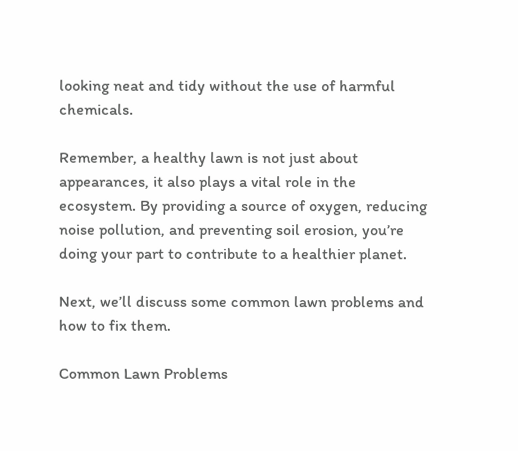looking neat and tidy without the use of harmful chemicals.

Remember, a healthy lawn is not just about appearances, it also plays a vital role in the ecosystem. By providing a source of oxygen, reducing noise pollution, and preventing soil erosion, you’re doing your part to contribute to a healthier planet.

Next, we’ll discuss some common lawn problems and how to fix them.

Common Lawn Problems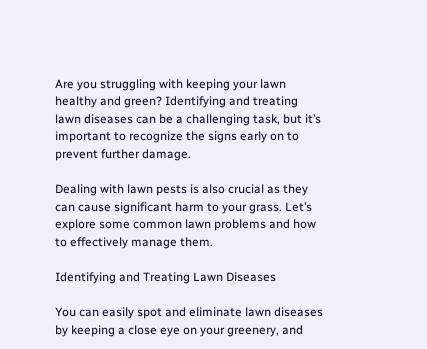Are you struggling with keeping your lawn healthy and green? Identifying and treating lawn diseases can be a challenging task, but it’s important to recognize the signs early on to prevent further damage.

Dealing with lawn pests is also crucial as they can cause significant harm to your grass. Let’s explore some common lawn problems and how to effectively manage them.

Identifying and Treating Lawn Diseases

You can easily spot and eliminate lawn diseases by keeping a close eye on your greenery, and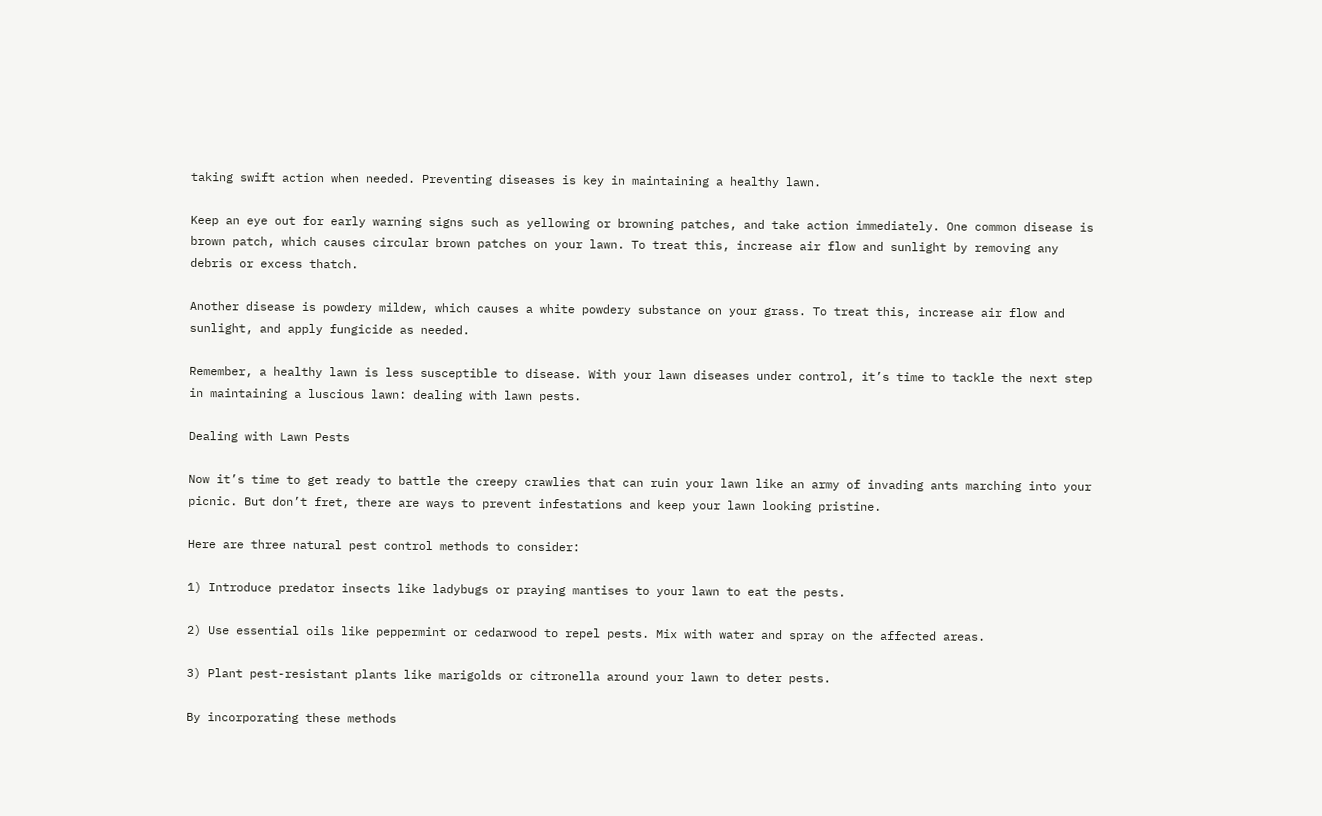taking swift action when needed. Preventing diseases is key in maintaining a healthy lawn.

Keep an eye out for early warning signs such as yellowing or browning patches, and take action immediately. One common disease is brown patch, which causes circular brown patches on your lawn. To treat this, increase air flow and sunlight by removing any debris or excess thatch.

Another disease is powdery mildew, which causes a white powdery substance on your grass. To treat this, increase air flow and sunlight, and apply fungicide as needed.

Remember, a healthy lawn is less susceptible to disease. With your lawn diseases under control, it’s time to tackle the next step in maintaining a luscious lawn: dealing with lawn pests.

Dealing with Lawn Pests

Now it’s time to get ready to battle the creepy crawlies that can ruin your lawn like an army of invading ants marching into your picnic. But don’t fret, there are ways to prevent infestations and keep your lawn looking pristine.

Here are three natural pest control methods to consider:

1) Introduce predator insects like ladybugs or praying mantises to your lawn to eat the pests.

2) Use essential oils like peppermint or cedarwood to repel pests. Mix with water and spray on the affected areas.

3) Plant pest-resistant plants like marigolds or citronella around your lawn to deter pests.

By incorporating these methods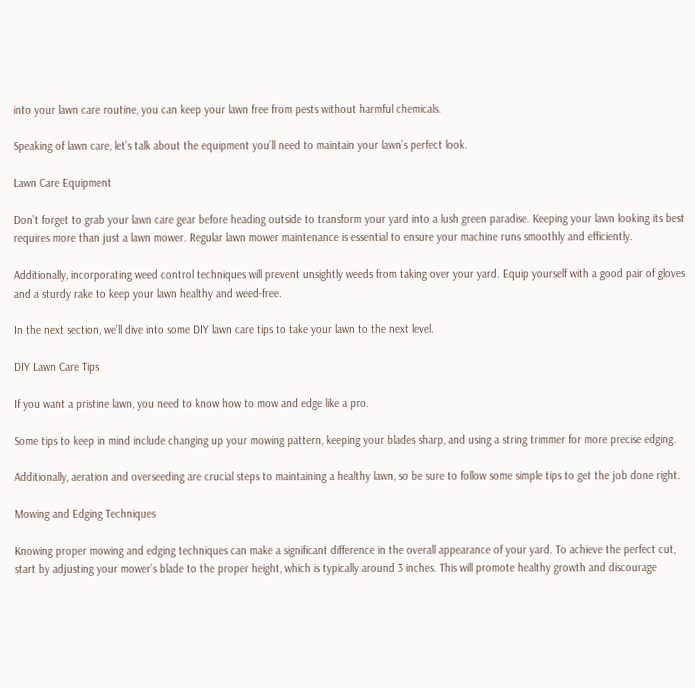into your lawn care routine, you can keep your lawn free from pests without harmful chemicals.

Speaking of lawn care, let’s talk about the equipment you’ll need to maintain your lawn’s perfect look.

Lawn Care Equipment

Don’t forget to grab your lawn care gear before heading outside to transform your yard into a lush green paradise. Keeping your lawn looking its best requires more than just a lawn mower. Regular lawn mower maintenance is essential to ensure your machine runs smoothly and efficiently.

Additionally, incorporating weed control techniques will prevent unsightly weeds from taking over your yard. Equip yourself with a good pair of gloves and a sturdy rake to keep your lawn healthy and weed-free.

In the next section, we’ll dive into some DIY lawn care tips to take your lawn to the next level.

DIY Lawn Care Tips

If you want a pristine lawn, you need to know how to mow and edge like a pro.

Some tips to keep in mind include changing up your mowing pattern, keeping your blades sharp, and using a string trimmer for more precise edging.

Additionally, aeration and overseeding are crucial steps to maintaining a healthy lawn, so be sure to follow some simple tips to get the job done right.

Mowing and Edging Techniques

Knowing proper mowing and edging techniques can make a significant difference in the overall appearance of your yard. To achieve the perfect cut, start by adjusting your mower’s blade to the proper height, which is typically around 3 inches. This will promote healthy growth and discourage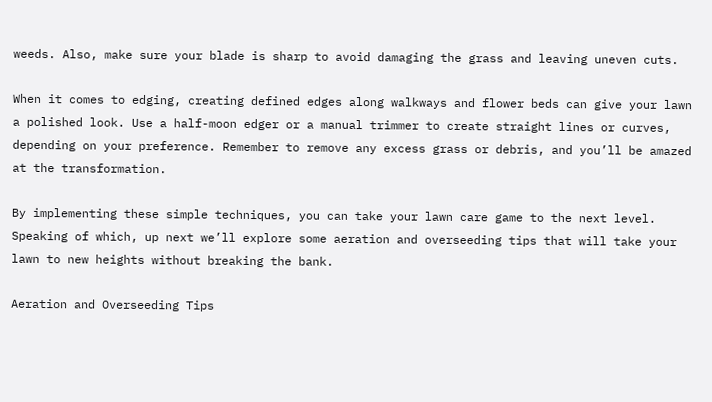weeds. Also, make sure your blade is sharp to avoid damaging the grass and leaving uneven cuts.

When it comes to edging, creating defined edges along walkways and flower beds can give your lawn a polished look. Use a half-moon edger or a manual trimmer to create straight lines or curves, depending on your preference. Remember to remove any excess grass or debris, and you’ll be amazed at the transformation.

By implementing these simple techniques, you can take your lawn care game to the next level. Speaking of which, up next we’ll explore some aeration and overseeding tips that will take your lawn to new heights without breaking the bank.

Aeration and Overseeding Tips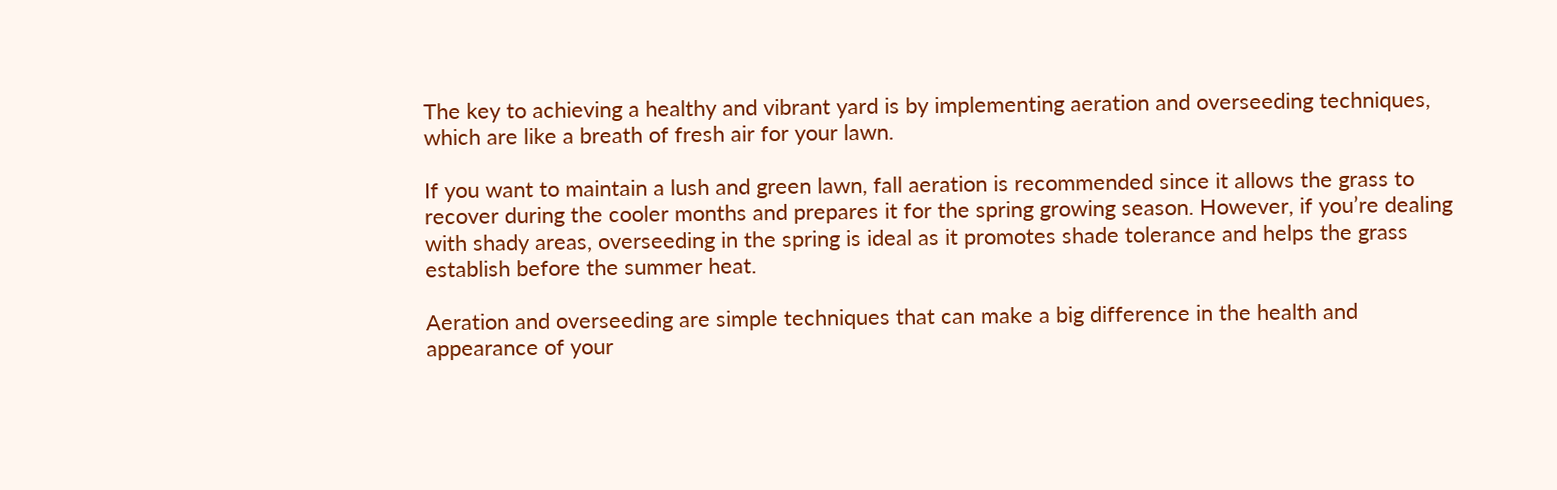The key to achieving a healthy and vibrant yard is by implementing aeration and overseeding techniques, which are like a breath of fresh air for your lawn.

If you want to maintain a lush and green lawn, fall aeration is recommended since it allows the grass to recover during the cooler months and prepares it for the spring growing season. However, if you’re dealing with shady areas, overseeding in the spring is ideal as it promotes shade tolerance and helps the grass establish before the summer heat.

Aeration and overseeding are simple techniques that can make a big difference in the health and appearance of your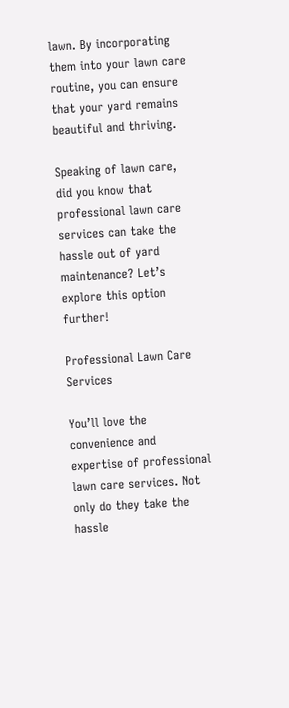lawn. By incorporating them into your lawn care routine, you can ensure that your yard remains beautiful and thriving.

Speaking of lawn care, did you know that professional lawn care services can take the hassle out of yard maintenance? Let’s explore this option further!

Professional Lawn Care Services

You’ll love the convenience and expertise of professional lawn care services. Not only do they take the hassle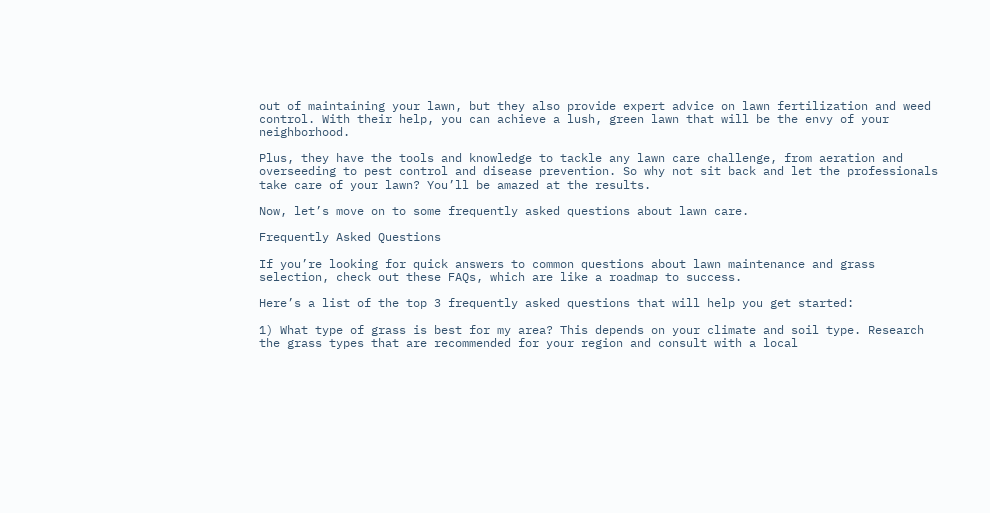out of maintaining your lawn, but they also provide expert advice on lawn fertilization and weed control. With their help, you can achieve a lush, green lawn that will be the envy of your neighborhood.

Plus, they have the tools and knowledge to tackle any lawn care challenge, from aeration and overseeding to pest control and disease prevention. So why not sit back and let the professionals take care of your lawn? You’ll be amazed at the results.

Now, let’s move on to some frequently asked questions about lawn care.

Frequently Asked Questions

If you’re looking for quick answers to common questions about lawn maintenance and grass selection, check out these FAQs, which are like a roadmap to success.

Here’s a list of the top 3 frequently asked questions that will help you get started:

1) What type of grass is best for my area? This depends on your climate and soil type. Research the grass types that are recommended for your region and consult with a local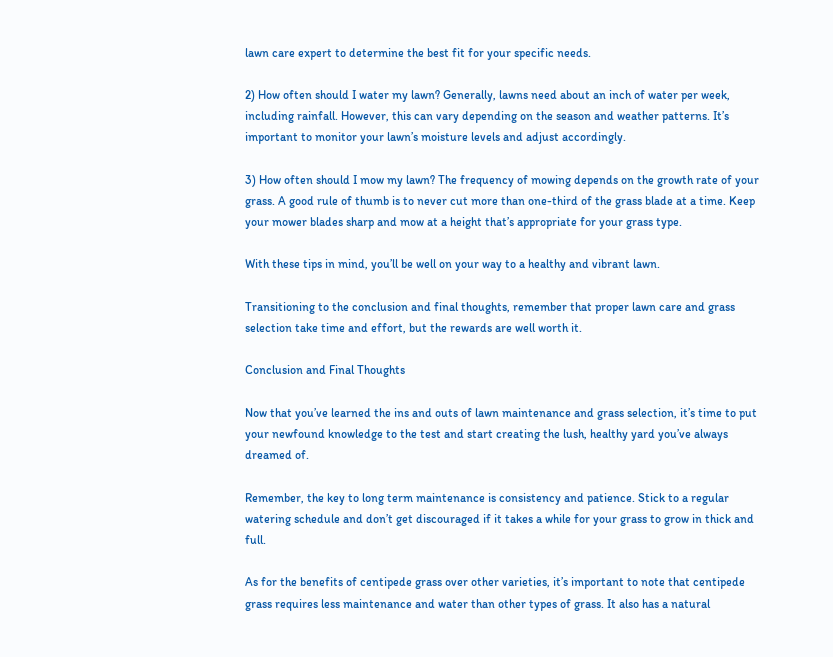lawn care expert to determine the best fit for your specific needs.

2) How often should I water my lawn? Generally, lawns need about an inch of water per week, including rainfall. However, this can vary depending on the season and weather patterns. It’s important to monitor your lawn’s moisture levels and adjust accordingly.

3) How often should I mow my lawn? The frequency of mowing depends on the growth rate of your grass. A good rule of thumb is to never cut more than one-third of the grass blade at a time. Keep your mower blades sharp and mow at a height that’s appropriate for your grass type.

With these tips in mind, you’ll be well on your way to a healthy and vibrant lawn.

Transitioning to the conclusion and final thoughts, remember that proper lawn care and grass selection take time and effort, but the rewards are well worth it.

Conclusion and Final Thoughts

Now that you’ve learned the ins and outs of lawn maintenance and grass selection, it’s time to put your newfound knowledge to the test and start creating the lush, healthy yard you’ve always dreamed of.

Remember, the key to long term maintenance is consistency and patience. Stick to a regular watering schedule and don’t get discouraged if it takes a while for your grass to grow in thick and full.

As for the benefits of centipede grass over other varieties, it’s important to note that centipede grass requires less maintenance and water than other types of grass. It also has a natural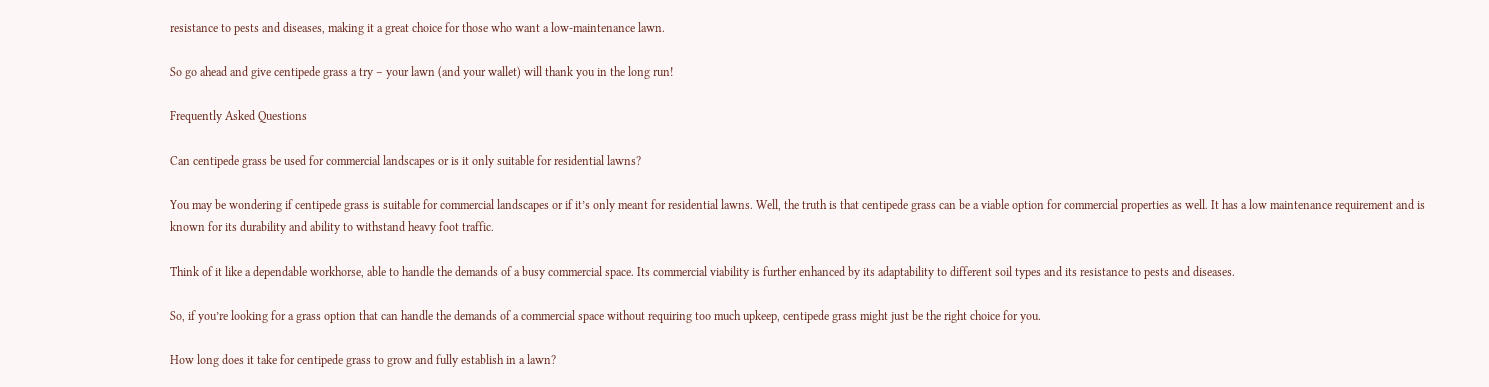resistance to pests and diseases, making it a great choice for those who want a low-maintenance lawn.

So go ahead and give centipede grass a try – your lawn (and your wallet) will thank you in the long run!

Frequently Asked Questions

Can centipede grass be used for commercial landscapes or is it only suitable for residential lawns?

You may be wondering if centipede grass is suitable for commercial landscapes or if it’s only meant for residential lawns. Well, the truth is that centipede grass can be a viable option for commercial properties as well. It has a low maintenance requirement and is known for its durability and ability to withstand heavy foot traffic.

Think of it like a dependable workhorse, able to handle the demands of a busy commercial space. Its commercial viability is further enhanced by its adaptability to different soil types and its resistance to pests and diseases.

So, if you’re looking for a grass option that can handle the demands of a commercial space without requiring too much upkeep, centipede grass might just be the right choice for you.

How long does it take for centipede grass to grow and fully establish in a lawn?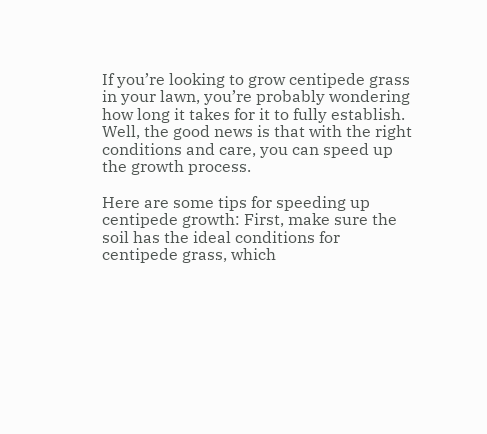If you’re looking to grow centipede grass in your lawn, you’re probably wondering how long it takes for it to fully establish. Well, the good news is that with the right conditions and care, you can speed up the growth process.

Here are some tips for speeding up centipede growth: First, make sure the soil has the ideal conditions for centipede grass, which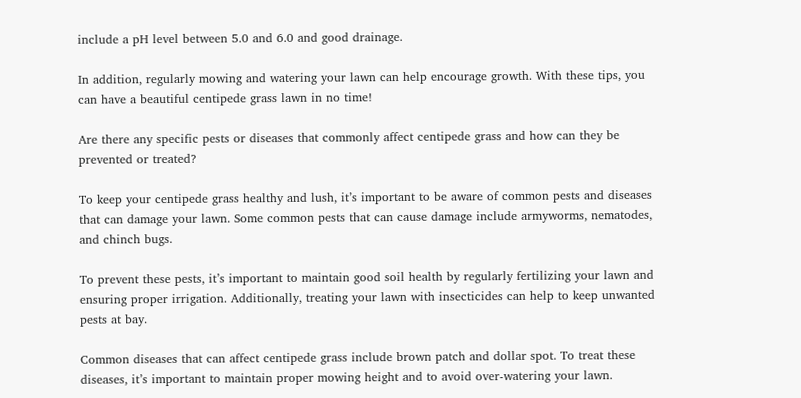include a pH level between 5.0 and 6.0 and good drainage.

In addition, regularly mowing and watering your lawn can help encourage growth. With these tips, you can have a beautiful centipede grass lawn in no time!

Are there any specific pests or diseases that commonly affect centipede grass and how can they be prevented or treated?

To keep your centipede grass healthy and lush, it’s important to be aware of common pests and diseases that can damage your lawn. Some common pests that can cause damage include armyworms, nematodes, and chinch bugs.

To prevent these pests, it’s important to maintain good soil health by regularly fertilizing your lawn and ensuring proper irrigation. Additionally, treating your lawn with insecticides can help to keep unwanted pests at bay.

Common diseases that can affect centipede grass include brown patch and dollar spot. To treat these diseases, it’s important to maintain proper mowing height and to avoid over-watering your lawn.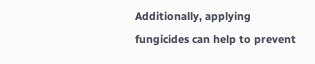Additionally, applying fungicides can help to prevent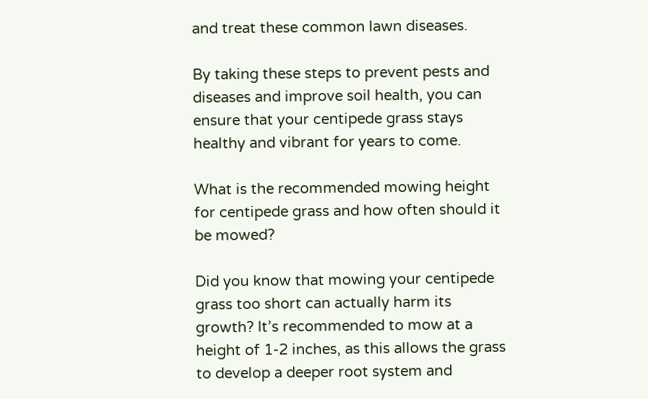and treat these common lawn diseases.

By taking these steps to prevent pests and diseases and improve soil health, you can ensure that your centipede grass stays healthy and vibrant for years to come.

What is the recommended mowing height for centipede grass and how often should it be mowed?

Did you know that mowing your centipede grass too short can actually harm its growth? It’s recommended to mow at a height of 1-2 inches, as this allows the grass to develop a deeper root system and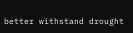better withstand drought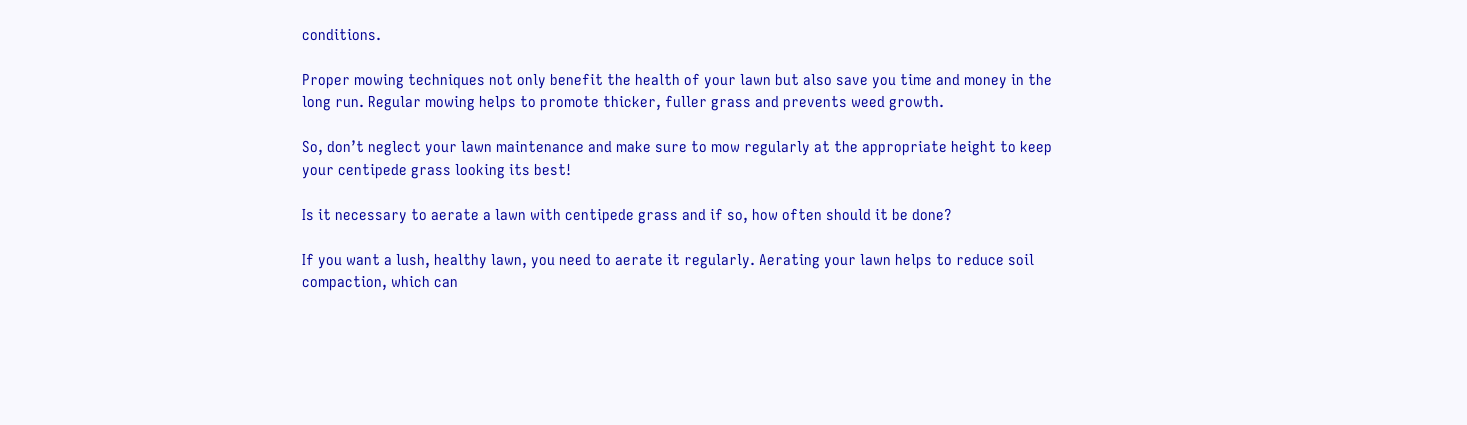conditions.

Proper mowing techniques not only benefit the health of your lawn but also save you time and money in the long run. Regular mowing helps to promote thicker, fuller grass and prevents weed growth.

So, don’t neglect your lawn maintenance and make sure to mow regularly at the appropriate height to keep your centipede grass looking its best!

Is it necessary to aerate a lawn with centipede grass and if so, how often should it be done?

If you want a lush, healthy lawn, you need to aerate it regularly. Aerating your lawn helps to reduce soil compaction, which can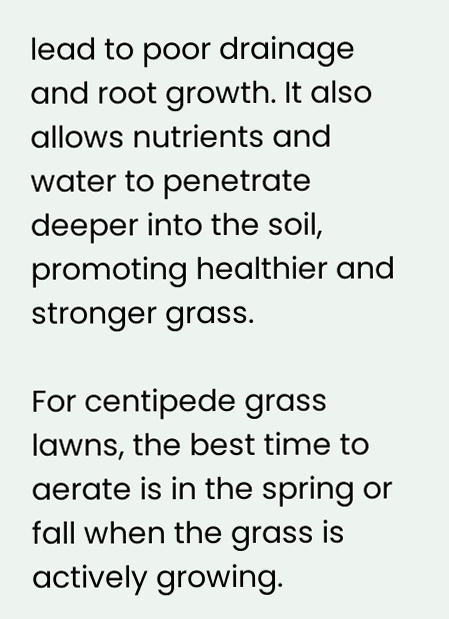lead to poor drainage and root growth. It also allows nutrients and water to penetrate deeper into the soil, promoting healthier and stronger grass.

For centipede grass lawns, the best time to aerate is in the spring or fall when the grass is actively growing.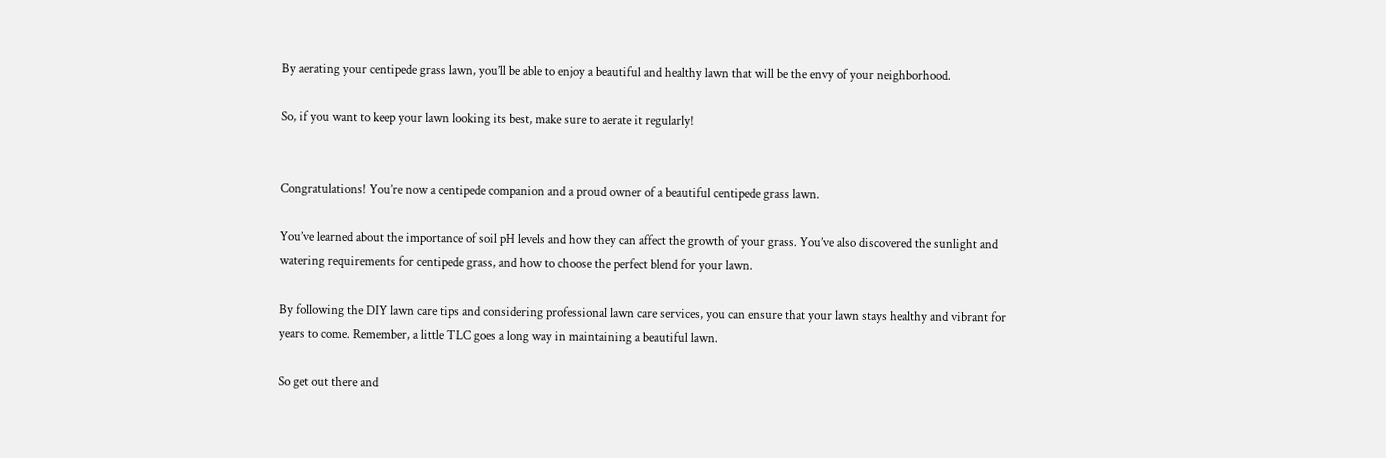By aerating your centipede grass lawn, you’ll be able to enjoy a beautiful and healthy lawn that will be the envy of your neighborhood.

So, if you want to keep your lawn looking its best, make sure to aerate it regularly!


Congratulations! You’re now a centipede companion and a proud owner of a beautiful centipede grass lawn.

You’ve learned about the importance of soil pH levels and how they can affect the growth of your grass. You’ve also discovered the sunlight and watering requirements for centipede grass, and how to choose the perfect blend for your lawn.

By following the DIY lawn care tips and considering professional lawn care services, you can ensure that your lawn stays healthy and vibrant for years to come. Remember, a little TLC goes a long way in maintaining a beautiful lawn.

So get out there and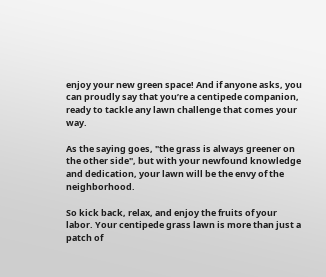enjoy your new green space! And if anyone asks, you can proudly say that you’re a centipede companion, ready to tackle any lawn challenge that comes your way.

As the saying goes, "the grass is always greener on the other side", but with your newfound knowledge and dedication, your lawn will be the envy of the neighborhood.

So kick back, relax, and enjoy the fruits of your labor. Your centipede grass lawn is more than just a patch of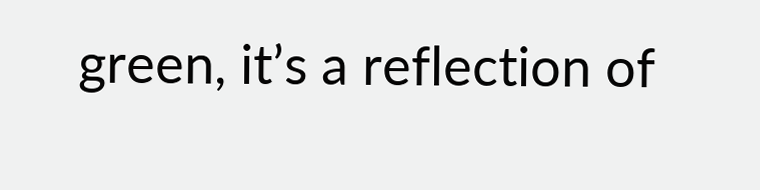green, it’s a reflection of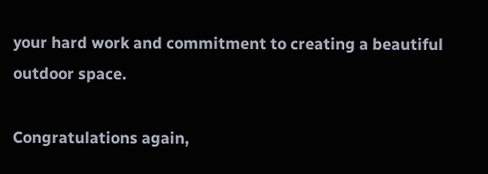your hard work and commitment to creating a beautiful outdoor space.

Congratulations again,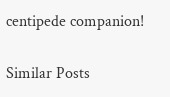centipede companion!

Similar Posts